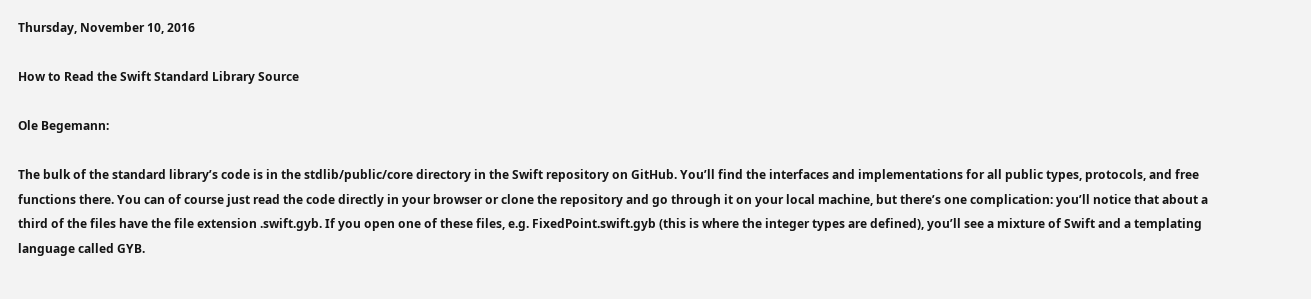Thursday, November 10, 2016

How to Read the Swift Standard Library Source

Ole Begemann:

The bulk of the standard library’s code is in the stdlib/public/core directory in the Swift repository on GitHub. You’ll find the interfaces and implementations for all public types, protocols, and free functions there. You can of course just read the code directly in your browser or clone the repository and go through it on your local machine, but there’s one complication: you’ll notice that about a third of the files have the file extension .swift.gyb. If you open one of these files, e.g. FixedPoint.swift.gyb (this is where the integer types are defined), you’ll see a mixture of Swift and a templating language called GYB.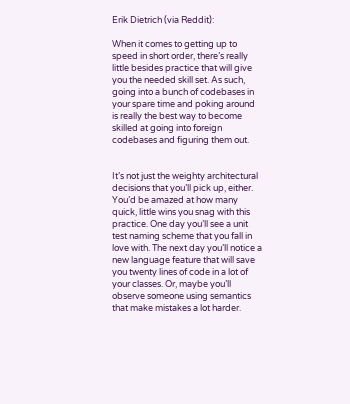Erik Dietrich (via Reddit):

When it comes to getting up to speed in short order, there’s really little besides practice that will give you the needed skill set. As such, going into a bunch of codebases in your spare time and poking around is really the best way to become skilled at going into foreign codebases and figuring them out.


It’s not just the weighty architectural decisions that you’ll pick up, either. You’d be amazed at how many quick, little wins you snag with this practice. One day you’ll see a unit test naming scheme that you fall in love with. The next day you’ll notice a new language feature that will save you twenty lines of code in a lot of your classes. Or, maybe you’ll observe someone using semantics that make mistakes a lot harder.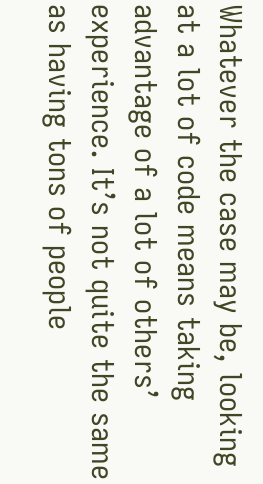Whatever the case may be, looking at a lot of code means taking advantage of a lot of others’ experience. It’s not quite the same as having tons of people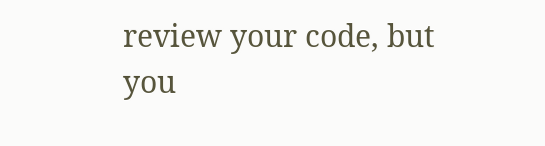review your code, but you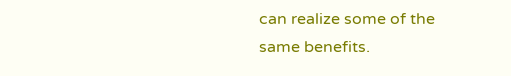can realize some of the same benefits.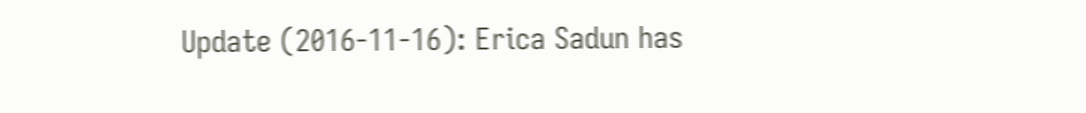Update (2016-11-16): Erica Sadun has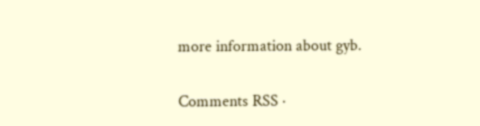more information about gyb.

Comments RSS ·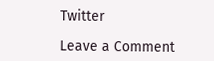Twitter

Leave a Comment